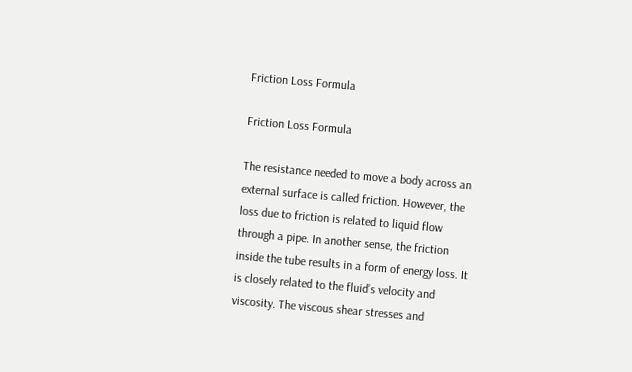Friction Loss Formula

Friction Loss Formula

The resistance needed to move a body across an external surface is called friction. However, the loss due to friction is related to liquid flow through a pipe. In another sense, the friction inside the tube results in a form of energy loss. It is closely related to the fluid’s velocity and viscosity. The viscous shear stresses and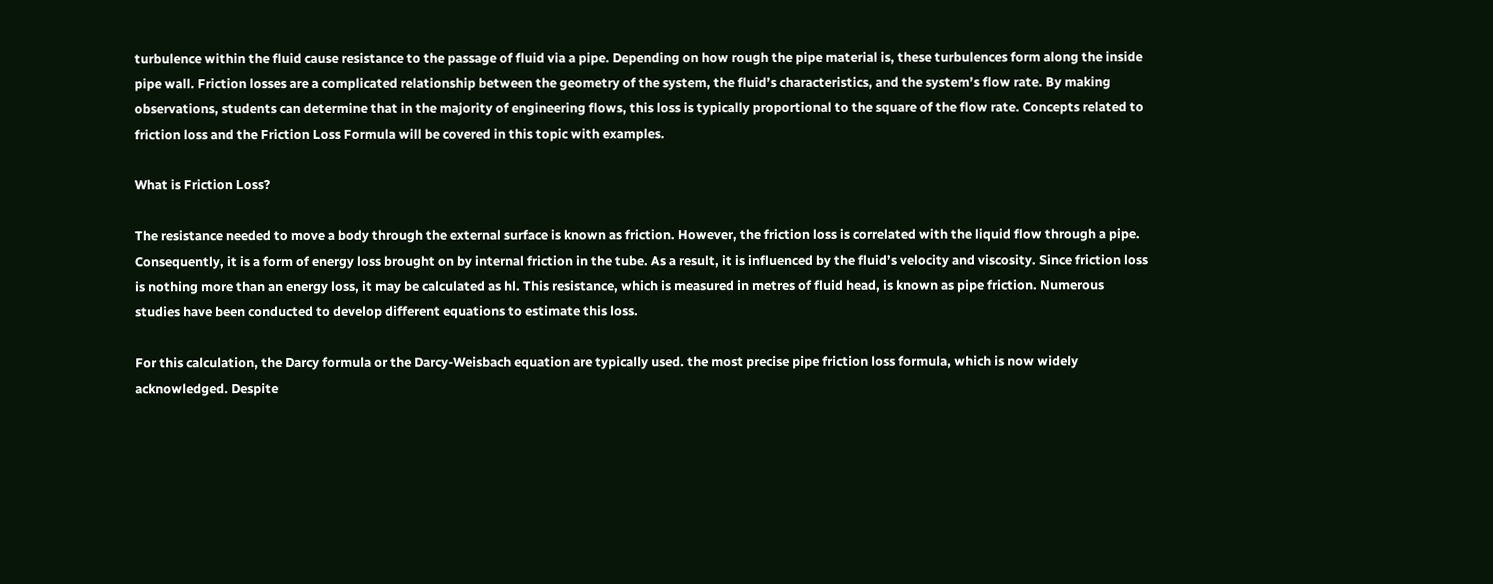turbulence within the fluid cause resistance to the passage of fluid via a pipe. Depending on how rough the pipe material is, these turbulences form along the inside pipe wall. Friction losses are a complicated relationship between the geometry of the system, the fluid’s characteristics, and the system’s flow rate. By making observations, students can determine that in the majority of engineering flows, this loss is typically proportional to the square of the flow rate. Concepts related to friction loss and the Friction Loss Formula will be covered in this topic with examples.

What is Friction Loss?

The resistance needed to move a body through the external surface is known as friction. However, the friction loss is correlated with the liquid flow through a pipe. Consequently, it is a form of energy loss brought on by internal friction in the tube. As a result, it is influenced by the fluid’s velocity and viscosity. Since friction loss is nothing more than an energy loss, it may be calculated as hl. This resistance, which is measured in metres of fluid head, is known as pipe friction. Numerous studies have been conducted to develop different equations to estimate this loss.

For this calculation, the Darcy formula or the Darcy-Weisbach equation are typically used. the most precise pipe friction loss formula, which is now widely acknowledged. Despite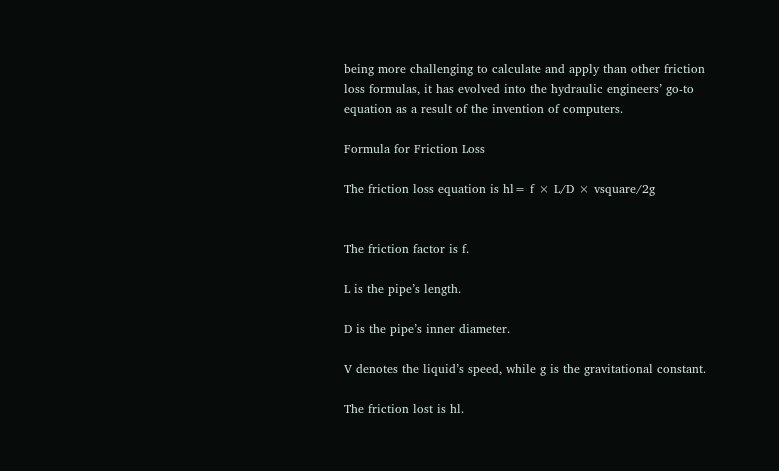being more challenging to calculate and apply than other friction loss formulas, it has evolved into the hydraulic engineers’ go-to equation as a result of the invention of computers.

Formula for Friction Loss

The friction loss equation is hl= f × L/D × vsquare/2g


The friction factor is f.

L is the pipe’s length.

D is the pipe’s inner diameter.

V denotes the liquid’s speed, while g is the gravitational constant.

The friction lost is hl.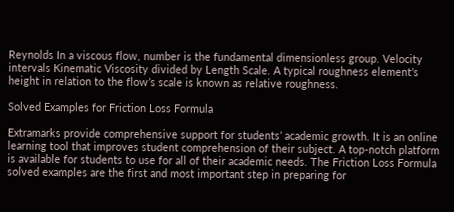Reynolds In a viscous flow, number is the fundamental dimensionless group. Velocity intervals Kinematic Viscosity divided by Length Scale. A typical roughness element’s height in relation to the flow’s scale is known as relative roughness.

Solved Examples for Friction Loss Formula

Extramarks provide comprehensive support for students’ academic growth. It is an online learning tool that improves student comprehension of their subject. A top-notch platform is available for students to use for all of their academic needs. The Friction Loss Formula solved examples are the first and most important step in preparing for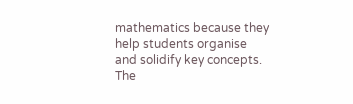mathematics because they help students organise and solidify key concepts. The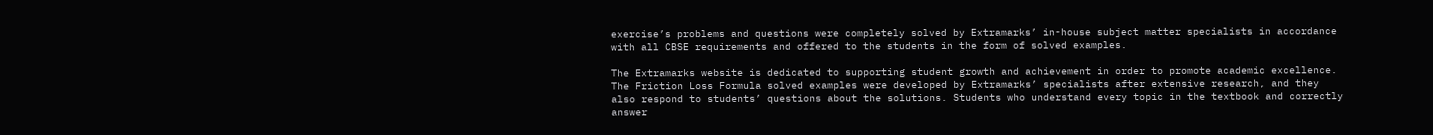exercise’s problems and questions were completely solved by Extramarks’ in-house subject matter specialists in accordance with all CBSE requirements and offered to the students in the form of solved examples.

The Extramarks website is dedicated to supporting student growth and achievement in order to promote academic excellence. The Friction Loss Formula solved examples were developed by Extramarks’ specialists after extensive research, and they also respond to students’ questions about the solutions. Students who understand every topic in the textbook and correctly answer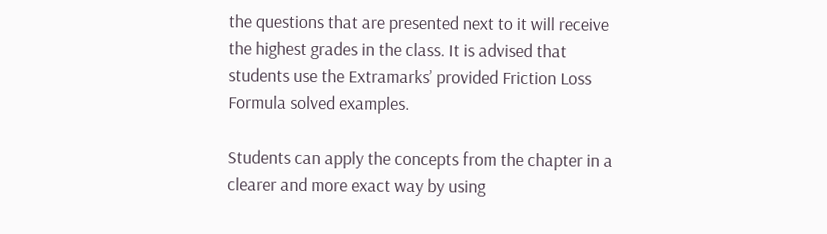the questions that are presented next to it will receive the highest grades in the class. It is advised that students use the Extramarks’ provided Friction Loss Formula solved examples.

Students can apply the concepts from the chapter in a clearer and more exact way by using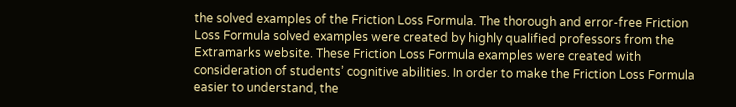the solved examples of the Friction Loss Formula. The thorough and error-free Friction Loss Formula solved examples were created by highly qualified professors from the Extramarks website. These Friction Loss Formula examples were created with consideration of students’ cognitive abilities. In order to make the Friction Loss Formula easier to understand, the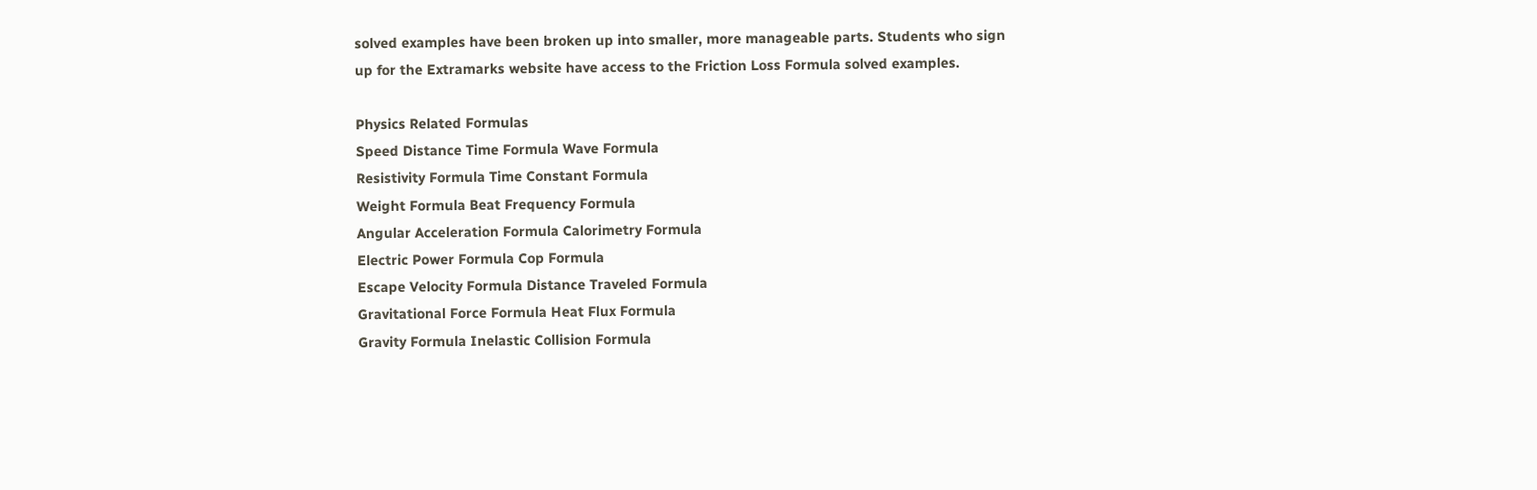solved examples have been broken up into smaller, more manageable parts. Students who sign up for the Extramarks website have access to the Friction Loss Formula solved examples.

Physics Related Formulas
Speed Distance Time Formula Wave Formula
Resistivity Formula Time Constant Formula
Weight Formula Beat Frequency Formula
Angular Acceleration Formula Calorimetry Formula
Electric Power Formula Cop Formula
Escape Velocity Formula Distance Traveled Formula
Gravitational Force Formula Heat Flux Formula
Gravity Formula Inelastic Collision Formula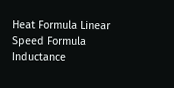Heat Formula Linear Speed Formula
Inductance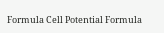Formula Cell Potential Formula